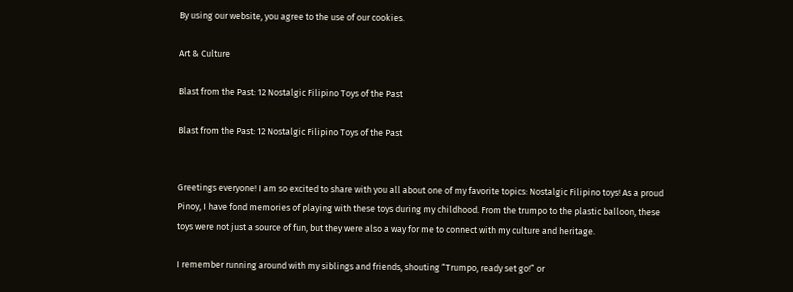By using our website, you agree to the use of our cookies.

Art & Culture

Blast from the Past: 12 Nostalgic Filipino Toys of the Past

Blast from the Past: 12 Nostalgic Filipino Toys of the Past


Greetings everyone! I am so excited to share with you all about one of my favorite topics: Nostalgic Filipino toys! As a proud Pinoy, I have fond memories of playing with these toys during my childhood. From the trumpo to the plastic balloon, these toys were not just a source of fun, but they were also a way for me to connect with my culture and heritage.

I remember running around with my siblings and friends, shouting “Trumpo, ready set go!” or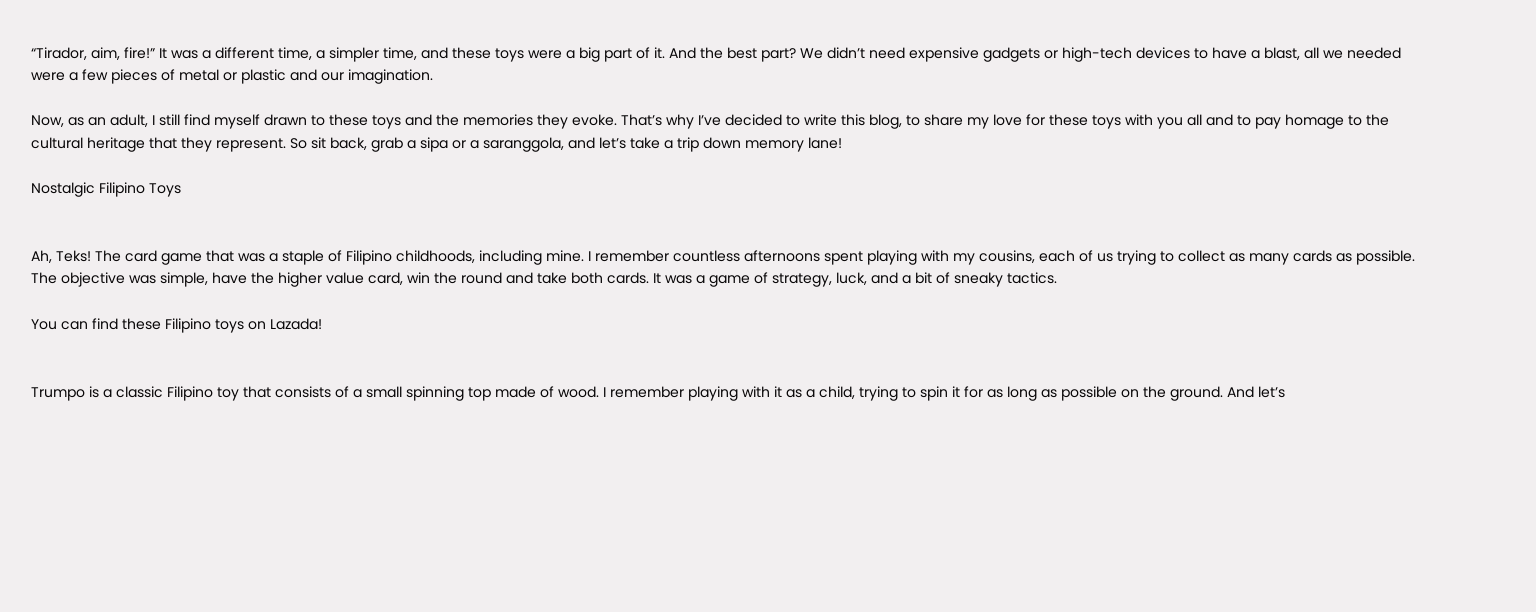“Tirador, aim, fire!” It was a different time, a simpler time, and these toys were a big part of it. And the best part? We didn’t need expensive gadgets or high-tech devices to have a blast, all we needed were a few pieces of metal or plastic and our imagination.

Now, as an adult, I still find myself drawn to these toys and the memories they evoke. That’s why I’ve decided to write this blog, to share my love for these toys with you all and to pay homage to the cultural heritage that they represent. So sit back, grab a sipa or a saranggola, and let’s take a trip down memory lane!

Nostalgic Filipino Toys


Ah, Teks! The card game that was a staple of Filipino childhoods, including mine. I remember countless afternoons spent playing with my cousins, each of us trying to collect as many cards as possible. The objective was simple, have the higher value card, win the round and take both cards. It was a game of strategy, luck, and a bit of sneaky tactics.

You can find these Filipino toys on Lazada!


Trumpo is a classic Filipino toy that consists of a small spinning top made of wood. I remember playing with it as a child, trying to spin it for as long as possible on the ground. And let’s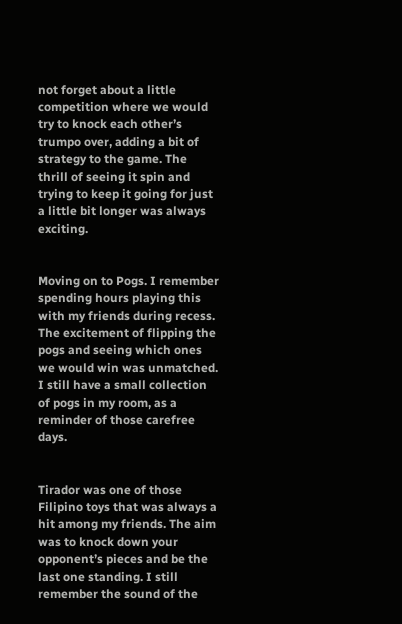not forget about a little competition where we would try to knock each other’s trumpo over, adding a bit of strategy to the game. The thrill of seeing it spin and trying to keep it going for just a little bit longer was always exciting.


Moving on to Pogs. I remember spending hours playing this with my friends during recess. The excitement of flipping the pogs and seeing which ones we would win was unmatched. I still have a small collection of pogs in my room, as a reminder of those carefree days.


Tirador was one of those Filipino toys that was always a hit among my friends. The aim was to knock down your opponent’s pieces and be the last one standing. I still remember the sound of the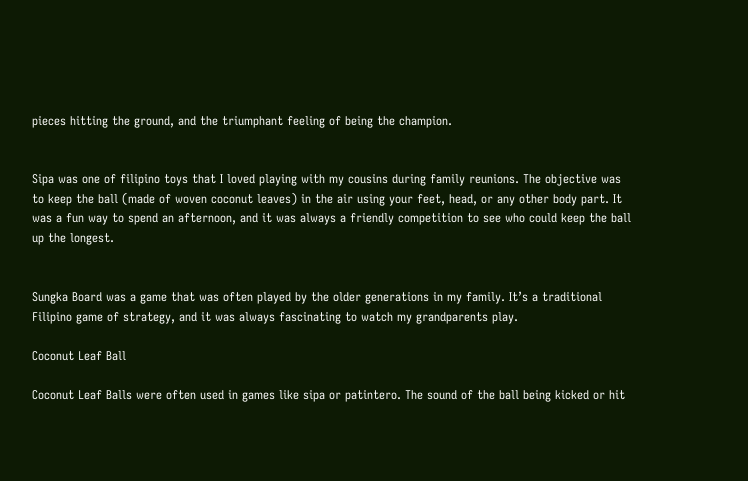pieces hitting the ground, and the triumphant feeling of being the champion.


Sipa was one of filipino toys that I loved playing with my cousins during family reunions. The objective was to keep the ball (made of woven coconut leaves) in the air using your feet, head, or any other body part. It was a fun way to spend an afternoon, and it was always a friendly competition to see who could keep the ball up the longest.


Sungka Board was a game that was often played by the older generations in my family. It’s a traditional Filipino game of strategy, and it was always fascinating to watch my grandparents play.

Coconut Leaf Ball

Coconut Leaf Balls were often used in games like sipa or patintero. The sound of the ball being kicked or hit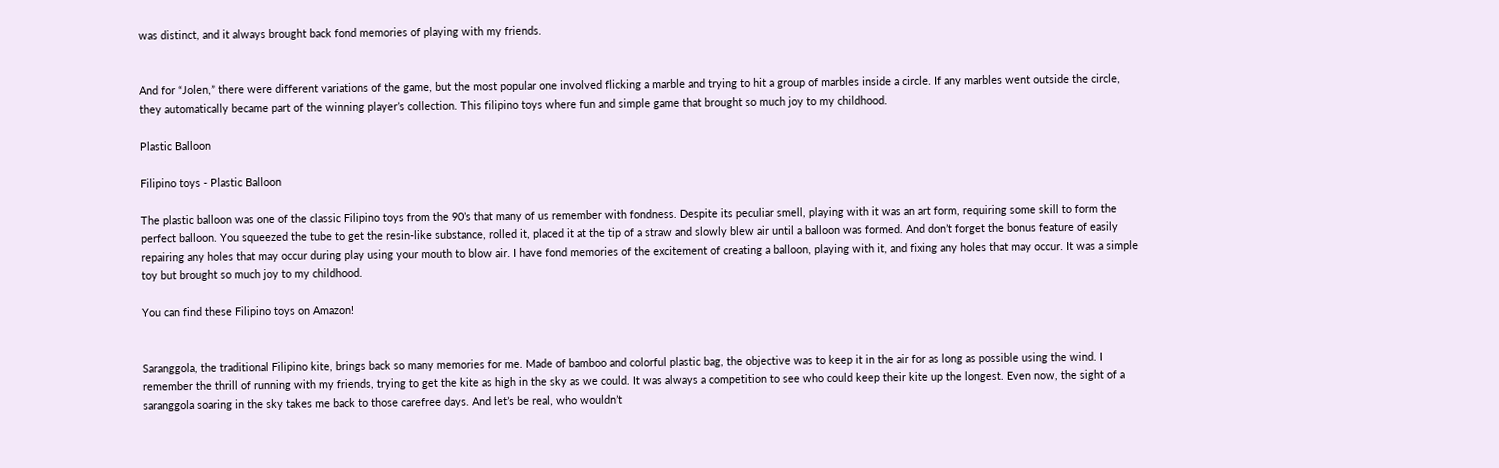was distinct, and it always brought back fond memories of playing with my friends.


And for “Jolen,” there were different variations of the game, but the most popular one involved flicking a marble and trying to hit a group of marbles inside a circle. If any marbles went outside the circle, they automatically became part of the winning player’s collection. This filipino toys where fun and simple game that brought so much joy to my childhood.

Plastic Balloon

Filipino toys - Plastic Balloon

The plastic balloon was one of the classic Filipino toys from the 90’s that many of us remember with fondness. Despite its peculiar smell, playing with it was an art form, requiring some skill to form the perfect balloon. You squeezed the tube to get the resin-like substance, rolled it, placed it at the tip of a straw and slowly blew air until a balloon was formed. And don’t forget the bonus feature of easily repairing any holes that may occur during play using your mouth to blow air. I have fond memories of the excitement of creating a balloon, playing with it, and fixing any holes that may occur. It was a simple toy but brought so much joy to my childhood.

You can find these Filipino toys on Amazon!


Saranggola, the traditional Filipino kite, brings back so many memories for me. Made of bamboo and colorful plastic bag, the objective was to keep it in the air for as long as possible using the wind. I remember the thrill of running with my friends, trying to get the kite as high in the sky as we could. It was always a competition to see who could keep their kite up the longest. Even now, the sight of a saranggola soaring in the sky takes me back to those carefree days. And let’s be real, who wouldn’t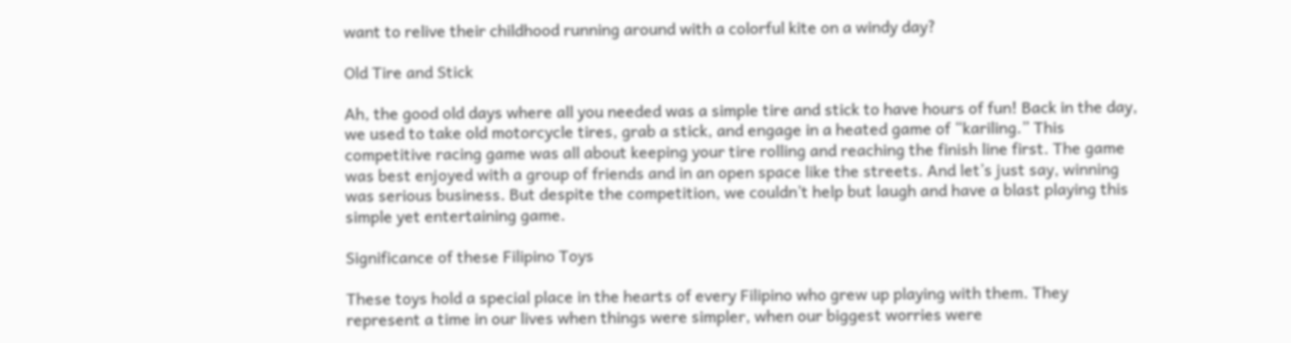want to relive their childhood running around with a colorful kite on a windy day?

Old Tire and Stick

Ah, the good old days where all you needed was a simple tire and stick to have hours of fun! Back in the day, we used to take old motorcycle tires, grab a stick, and engage in a heated game of “kariling.” This competitive racing game was all about keeping your tire rolling and reaching the finish line first. The game was best enjoyed with a group of friends and in an open space like the streets. And let’s just say, winning was serious business. But despite the competition, we couldn’t help but laugh and have a blast playing this simple yet entertaining game.

Significance of these Filipino Toys

These toys hold a special place in the hearts of every Filipino who grew up playing with them. They represent a time in our lives when things were simpler, when our biggest worries were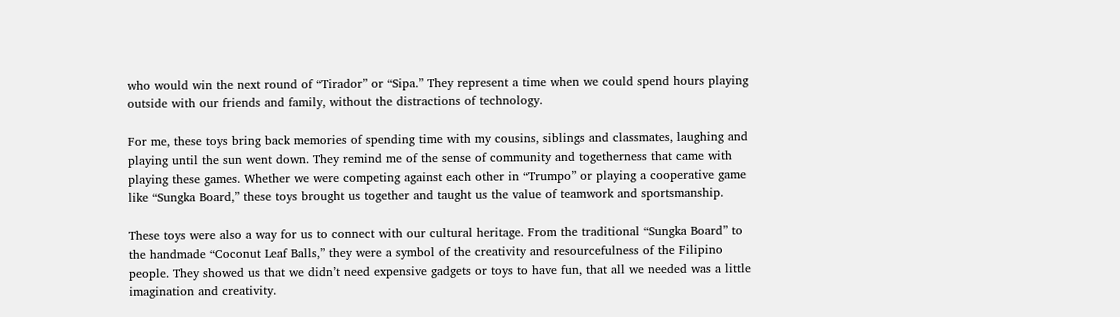who would win the next round of “Tirador” or “Sipa.” They represent a time when we could spend hours playing outside with our friends and family, without the distractions of technology.

For me, these toys bring back memories of spending time with my cousins, siblings and classmates, laughing and playing until the sun went down. They remind me of the sense of community and togetherness that came with playing these games. Whether we were competing against each other in “Trumpo” or playing a cooperative game like “Sungka Board,” these toys brought us together and taught us the value of teamwork and sportsmanship.

These toys were also a way for us to connect with our cultural heritage. From the traditional “Sungka Board” to the handmade “Coconut Leaf Balls,” they were a symbol of the creativity and resourcefulness of the Filipino people. They showed us that we didn’t need expensive gadgets or toys to have fun, that all we needed was a little imagination and creativity.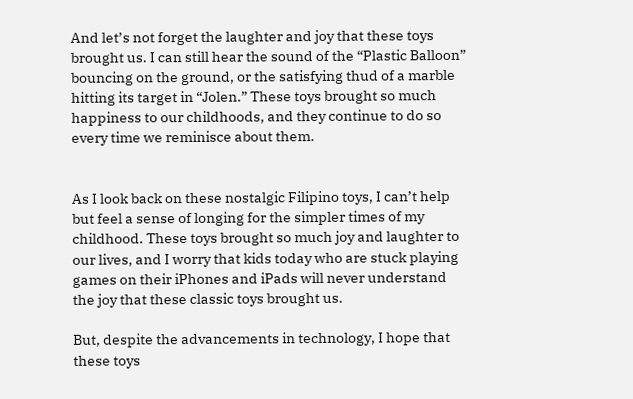And let’s not forget the laughter and joy that these toys brought us. I can still hear the sound of the “Plastic Balloon” bouncing on the ground, or the satisfying thud of a marble hitting its target in “Jolen.” These toys brought so much happiness to our childhoods, and they continue to do so every time we reminisce about them.


As I look back on these nostalgic Filipino toys, I can’t help but feel a sense of longing for the simpler times of my childhood. These toys brought so much joy and laughter to our lives, and I worry that kids today who are stuck playing games on their iPhones and iPads will never understand the joy that these classic toys brought us.

But, despite the advancements in technology, I hope that these toys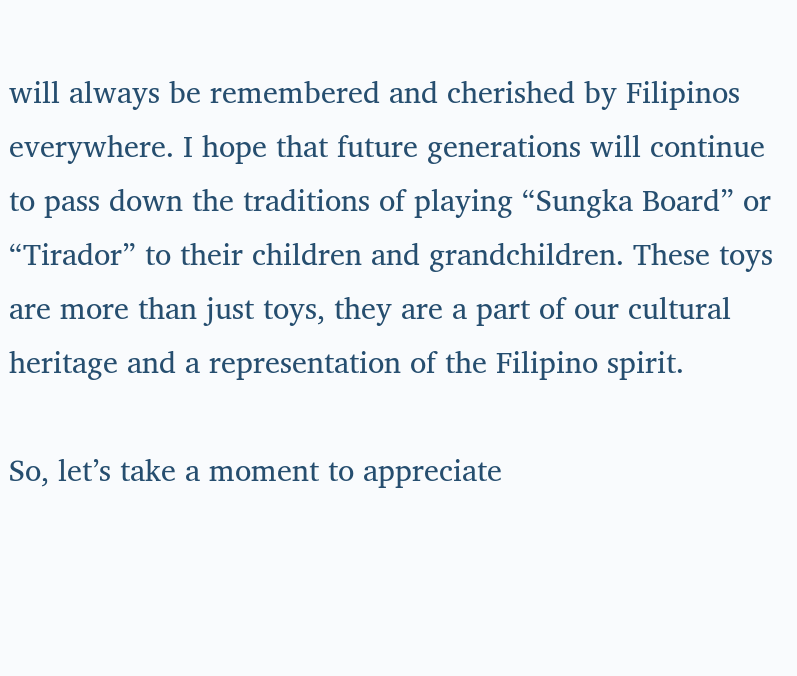will always be remembered and cherished by Filipinos everywhere. I hope that future generations will continue to pass down the traditions of playing “Sungka Board” or “Tirador” to their children and grandchildren. These toys are more than just toys, they are a part of our cultural heritage and a representation of the Filipino spirit.

So, let’s take a moment to appreciate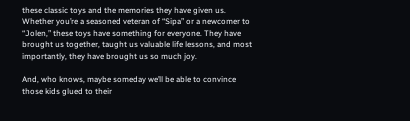these classic toys and the memories they have given us. Whether you’re a seasoned veteran of “Sipa” or a newcomer to “Jolen,” these toys have something for everyone. They have brought us together, taught us valuable life lessons, and most importantly, they have brought us so much joy.

And, who knows, maybe someday we’ll be able to convince those kids glued to their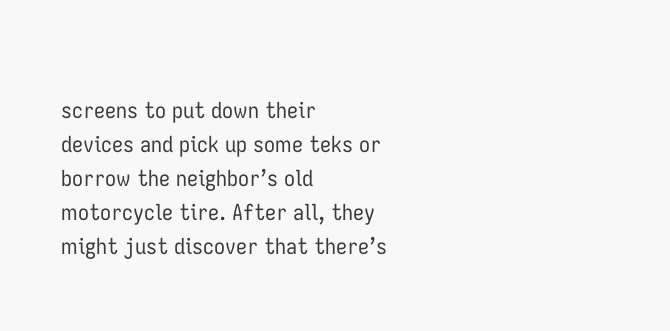screens to put down their devices and pick up some teks or borrow the neighbor’s old motorcycle tire. After all, they might just discover that there’s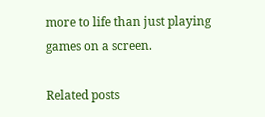more to life than just playing games on a screen.

Related posts